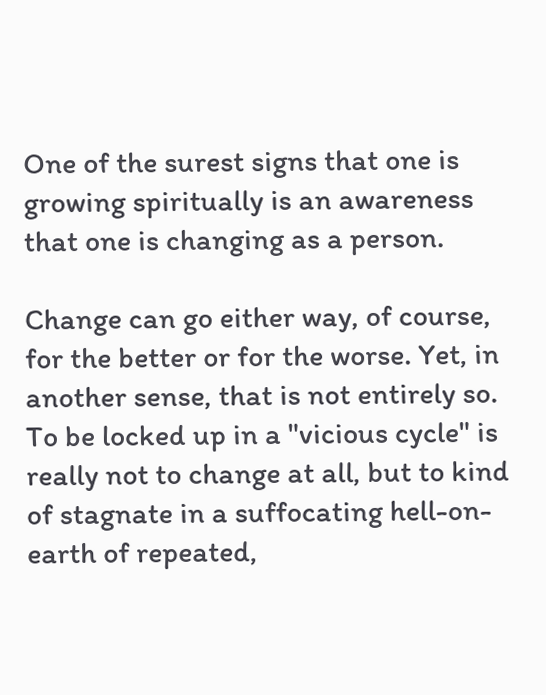One of the surest signs that one is growing spiritually is an awareness that one is changing as a person.

Change can go either way, of course, for the better or for the worse. Yet, in another sense, that is not entirely so. To be locked up in a "vicious cycle" is really not to change at all, but to kind of stagnate in a suffocating hell-on-earth of repeated,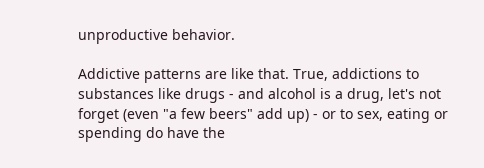unproductive behavior.

Addictive patterns are like that. True, addictions to substances like drugs - and alcohol is a drug, let's not forget (even "a few beers" add up) - or to sex, eating or spending do have the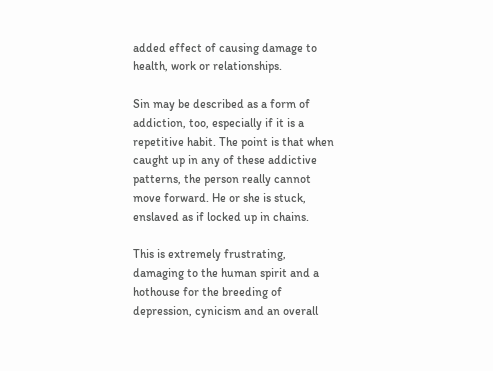added effect of causing damage to health, work or relationships.

Sin may be described as a form of addiction, too, especially if it is a repetitive habit. The point is that when caught up in any of these addictive patterns, the person really cannot move forward. He or she is stuck, enslaved as if locked up in chains.

This is extremely frustrating, damaging to the human spirit and a hothouse for the breeding of depression, cynicism and an overall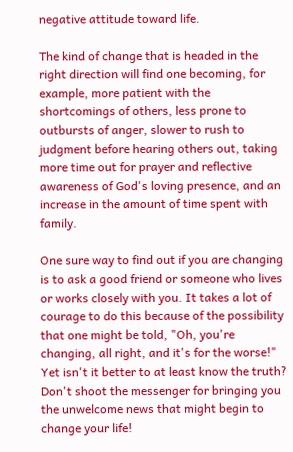negative attitude toward life.

The kind of change that is headed in the right direction will find one becoming, for example, more patient with the shortcomings of others, less prone to outbursts of anger, slower to rush to judgment before hearing others out, taking more time out for prayer and reflective awareness of God's loving presence, and an increase in the amount of time spent with family.

One sure way to find out if you are changing is to ask a good friend or someone who lives or works closely with you. It takes a lot of courage to do this because of the possibility that one might be told, "Oh, you're changing, all right, and it's for the worse!" Yet isn't it better to at least know the truth? Don't shoot the messenger for bringing you the unwelcome news that might begin to change your life!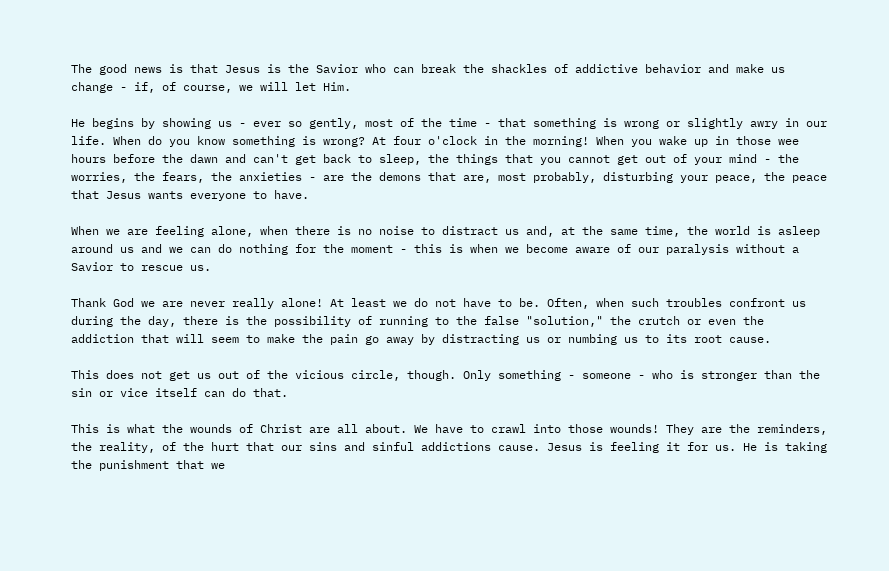The good news is that Jesus is the Savior who can break the shackles of addictive behavior and make us change - if, of course, we will let Him.

He begins by showing us - ever so gently, most of the time - that something is wrong or slightly awry in our life. When do you know something is wrong? At four o'clock in the morning! When you wake up in those wee hours before the dawn and can't get back to sleep, the things that you cannot get out of your mind - the worries, the fears, the anxieties - are the demons that are, most probably, disturbing your peace, the peace that Jesus wants everyone to have.

When we are feeling alone, when there is no noise to distract us and, at the same time, the world is asleep around us and we can do nothing for the moment - this is when we become aware of our paralysis without a Savior to rescue us.

Thank God we are never really alone! At least we do not have to be. Often, when such troubles confront us during the day, there is the possibility of running to the false "solution," the crutch or even the addiction that will seem to make the pain go away by distracting us or numbing us to its root cause.

This does not get us out of the vicious circle, though. Only something - someone - who is stronger than the sin or vice itself can do that.

This is what the wounds of Christ are all about. We have to crawl into those wounds! They are the reminders, the reality, of the hurt that our sins and sinful addictions cause. Jesus is feeling it for us. He is taking the punishment that we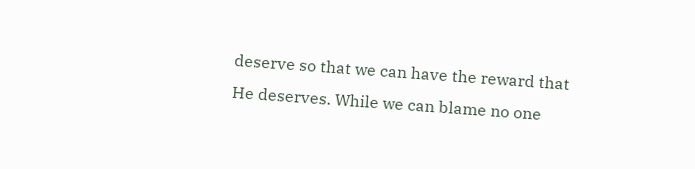deserve so that we can have the reward that He deserves. While we can blame no one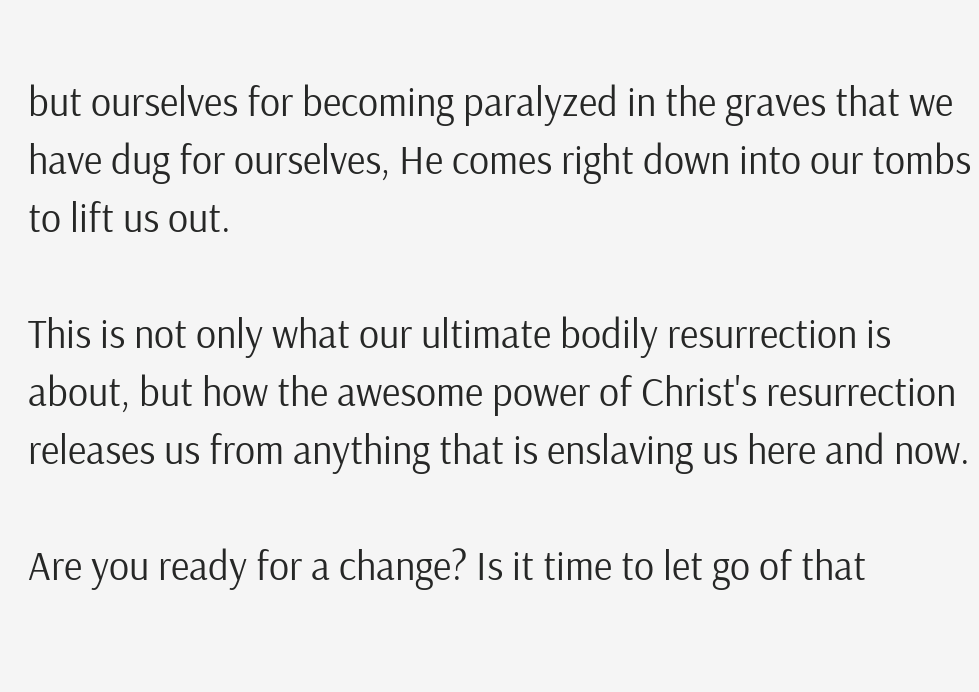but ourselves for becoming paralyzed in the graves that we have dug for ourselves, He comes right down into our tombs to lift us out.

This is not only what our ultimate bodily resurrection is about, but how the awesome power of Christ's resurrection releases us from anything that is enslaving us here and now.

Are you ready for a change? Is it time to let go of that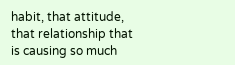habit, that attitude, that relationship that is causing so much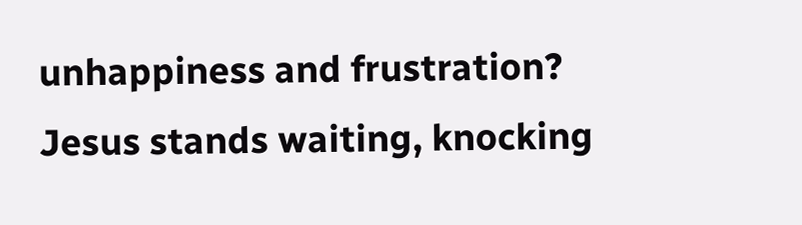unhappiness and frustration? Jesus stands waiting, knocking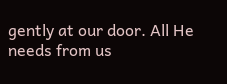gently at our door. All He needs from us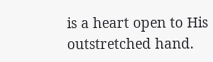is a heart open to His outstretched hand.